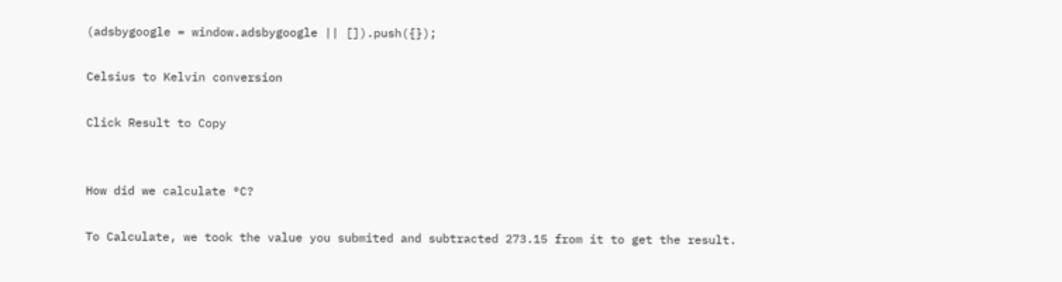(adsbygoogle = window.adsbygoogle || []).push({});

Celsius to Kelvin conversion

Click Result to Copy


How did we calculate °C?

To Calculate, we took the value you submited and subtracted 273.15 from it to get the result.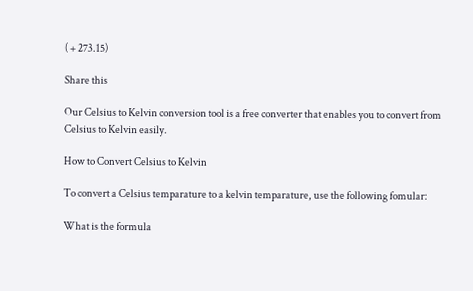( + 273.15)

Share this

Our Celsius to Kelvin conversion tool is a free converter that enables you to convert from Celsius to Kelvin easily.

How to Convert Celsius to Kelvin

To convert a Celsius temparature to a kelvin temparature, use the following fomular:

What is the formula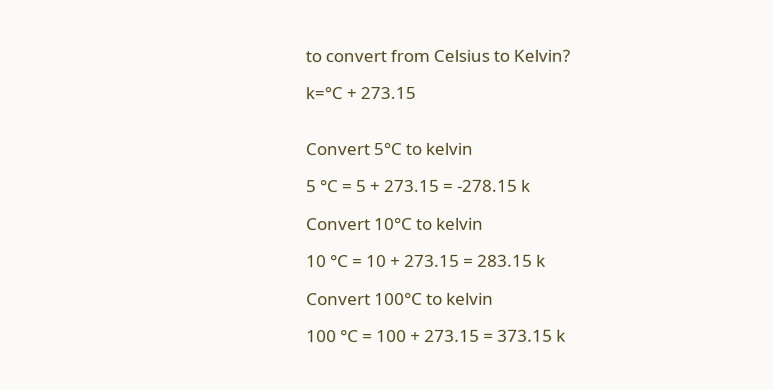to convert from Celsius to Kelvin?

k=°C + 273.15


Convert 5°C to kelvin

5 °C = 5 + 273.15 = -278.15 k

Convert 10°C to kelvin

10 °C = 10 + 273.15 = 283.15 k

Convert 100°C to kelvin

100 °C = 100 + 273.15 = 373.15 k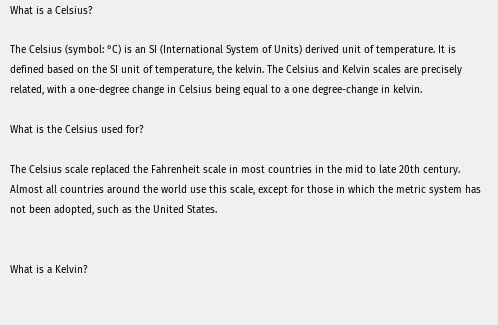What is a Celsius?

The Celsius (symbol: °C) is an SI (International System of Units) derived unit of temperature. It is defined based on the SI unit of temperature, the kelvin. The Celsius and Kelvin scales are precisely related, with a one-degree change in Celsius being equal to a one degree-change in kelvin.

What is the Celsius used for?

The Celsius scale replaced the Fahrenheit scale in most countries in the mid to late 20th century. Almost all countries around the world use this scale, except for those in which the metric system has not been adopted, such as the United States.


What is a Kelvin?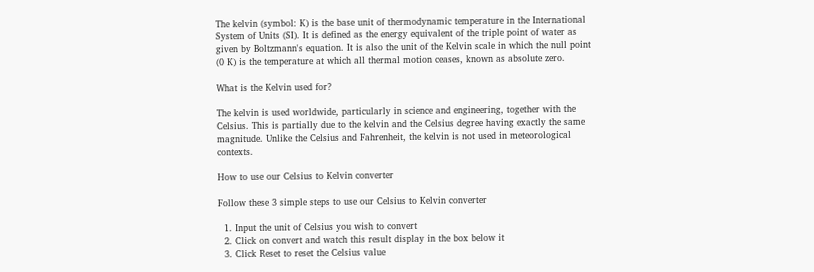The kelvin (symbol: K) is the base unit of thermodynamic temperature in the International System of Units (SI). It is defined as the energy equivalent of the triple point of water as given by Boltzmann's equation. It is also the unit of the Kelvin scale in which the null point (0 K) is the temperature at which all thermal motion ceases, known as absolute zero.

What is the Kelvin used for?

The kelvin is used worldwide, particularly in science and engineering, together with the Celsius. This is partially due to the kelvin and the Celsius degree having exactly the same magnitude. Unlike the Celsius and Fahrenheit, the kelvin is not used in meteorological contexts.

How to use our Celsius to Kelvin converter

Follow these 3 simple steps to use our Celsius to Kelvin converter

  1. Input the unit of Celsius you wish to convert
  2. Click on convert and watch this result display in the box below it
  3. Click Reset to reset the Celsius value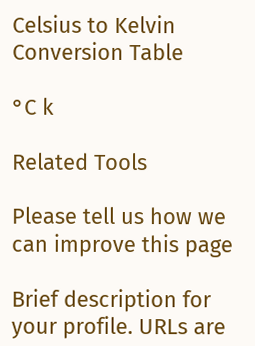Celsius to Kelvin Conversion Table

°C k

Related Tools

Please tell us how we can improve this page

Brief description for your profile. URLs are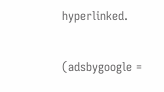hyperlinked.

(adsbygoogle =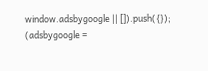window.adsbygoogle || []).push({});
(adsbygoogle =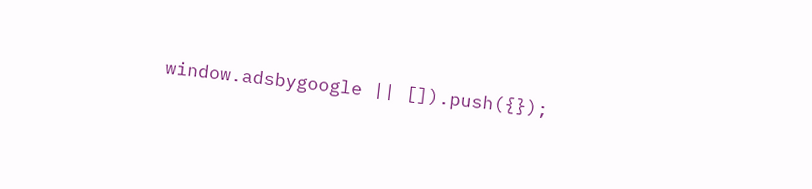window.adsbygoogle || []).push({});